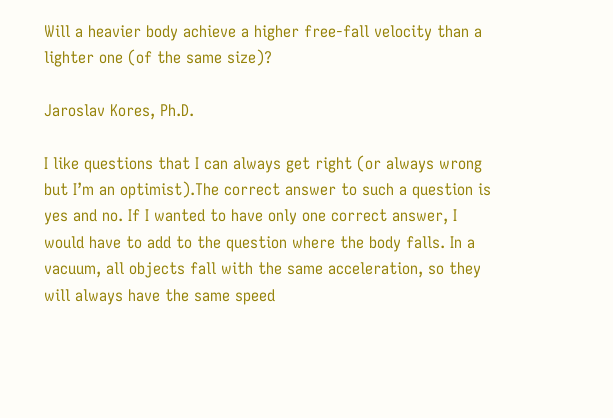Will a heavier body achieve a higher free-fall velocity than a lighter one (of the same size)?

Jaroslav Kores, Ph.D.

I like questions that I can always get right (or always wrong but I’m an optimist).The correct answer to such a question is yes and no. If I wanted to have only one correct answer, I would have to add to the question where the body falls. In a vacuum, all objects fall with the same acceleration, so they will always have the same speed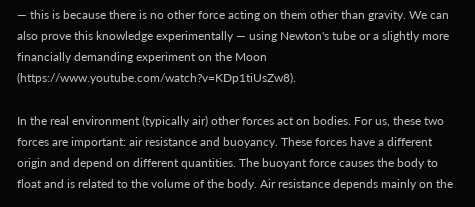— this is because there is no other force acting on them other than gravity. We can also prove this knowledge experimentally — using Newton's tube or a slightly more financially demanding experiment on the Moon (https://www.youtube.com/watch?v=KDp1tiUsZw8).

In the real environment (typically air) other forces act on bodies. For us, these two forces are important: air resistance and buoyancy. These forces have a different origin and depend on different quantities. The buoyant force causes the body to float and is related to the volume of the body. Air resistance depends mainly on the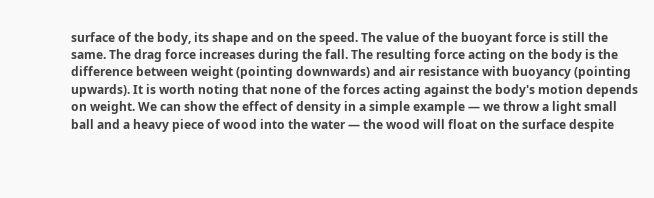surface of the body, its shape and on the speed. The value of the buoyant force is still the same. The drag force increases during the fall. The resulting force acting on the body is the difference between weight (pointing downwards) and air resistance with buoyancy (pointing upwards). It is worth noting that none of the forces acting against the body's motion depends on weight. We can show the effect of density in a simple example — we throw a light small ball and a heavy piece of wood into the water — the wood will float on the surface despite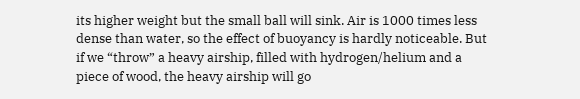its higher weight but the small ball will sink. Air is 1000 times less dense than water, so the effect of buoyancy is hardly noticeable. But if we “throw” a heavy airship, filled with hydrogen/helium and a piece of wood, the heavy airship will go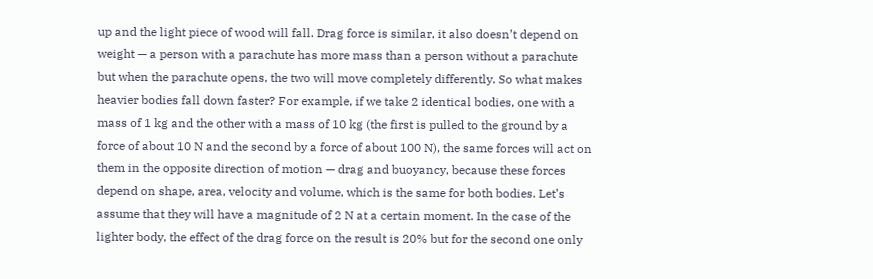up and the light piece of wood will fall. Drag force is similar, it also doesn’t depend on weight — a person with a parachute has more mass than a person without a parachute but when the parachute opens, the two will move completely differently. So what makes heavier bodies fall down faster? For example, if we take 2 identical bodies, one with a mass of 1 kg and the other with a mass of 10 kg (the first is pulled to the ground by a force of about 10 N and the second by a force of about 100 N), the same forces will act on them in the opposite direction of motion — drag and buoyancy, because these forces depend on shape, area, velocity and volume, which is the same for both bodies. Let’s assume that they will have a magnitude of 2 N at a certain moment. In the case of the lighter body, the effect of the drag force on the result is 20% but for the second one only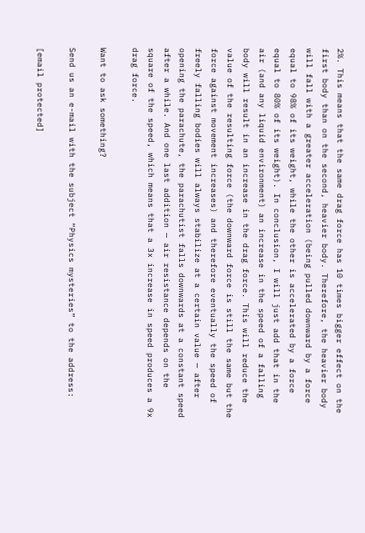2%. This means that the same drag force has 10 times bigger effect on the first body than on the second, heavier body. Therefore, the heavier body will fall with a greater acceleration (being pulled downward by a force equal to 98% of its weight, while the other is accelerated by a force equal to 80% of its weight). In conclusion, I will just add that in the air (and any liquid environment) an increase in the speed of a falling body will result in an increase in the drag force. This will reduce the value of the resulting force (the downward force is still the same but the force against movement increases) and therefore eventually the speed of freely falling bodies will always stabilize at a certain value — after opening the parachute, the parachutist falls downwards at a constant speed after a while. And one last addition — air resistance depends on the square of the speed, which means that a 3x increase in speed produces a 9x drag force.

Want to ask something?

Send us an e-mail with the subject “Physics mysteries” to the address:

[email protected]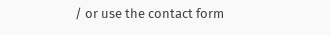/ or use the contact form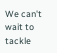We can't wait to tackle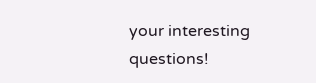your interesting questions!